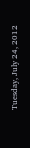Tuesday, July 24, 2012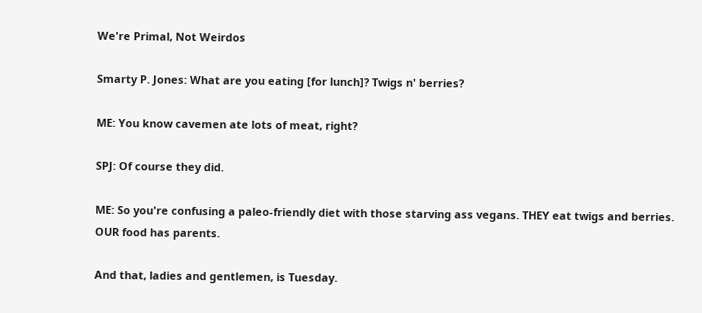We're Primal, Not Weirdos

Smarty P. Jones: What are you eating [for lunch]? Twigs n' berries?

ME: You know cavemen ate lots of meat, right?

SPJ: Of course they did.

ME: So you're confusing a paleo-friendly diet with those starving ass vegans. THEY eat twigs and berries. OUR food has parents.

And that, ladies and gentlemen, is Tuesday.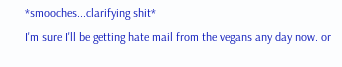*smooches...clarifying shit*
I'm sure I'll be getting hate mail from the vegans any day now. or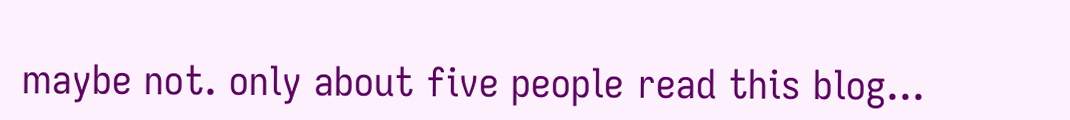maybe not. only about five people read this blog...